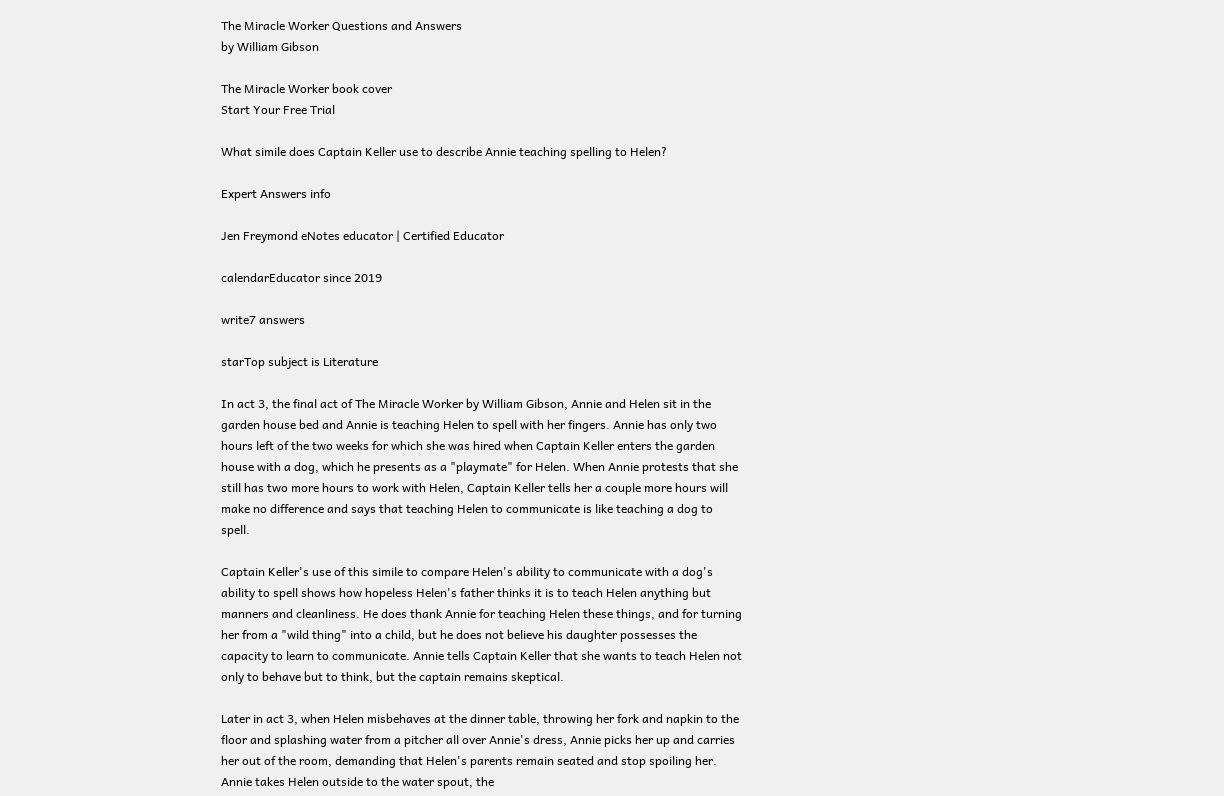The Miracle Worker Questions and Answers
by William Gibson

The Miracle Worker book cover
Start Your Free Trial

What simile does Captain Keller use to describe Annie teaching spelling to Helen?

Expert Answers info

Jen Freymond eNotes educator | Certified Educator

calendarEducator since 2019

write7 answers

starTop subject is Literature

In act 3, the final act of The Miracle Worker by William Gibson, Annie and Helen sit in the garden house bed and Annie is teaching Helen to spell with her fingers. Annie has only two hours left of the two weeks for which she was hired when Captain Keller enters the garden house with a dog, which he presents as a "playmate" for Helen. When Annie protests that she still has two more hours to work with Helen, Captain Keller tells her a couple more hours will make no difference and says that teaching Helen to communicate is like teaching a dog to spell.

Captain Keller's use of this simile to compare Helen's ability to communicate with a dog's ability to spell shows how hopeless Helen's father thinks it is to teach Helen anything but manners and cleanliness. He does thank Annie for teaching Helen these things, and for turning her from a "wild thing" into a child, but he does not believe his daughter possesses the capacity to learn to communicate. Annie tells Captain Keller that she wants to teach Helen not only to behave but to think, but the captain remains skeptical.

Later in act 3, when Helen misbehaves at the dinner table, throwing her fork and napkin to the floor and splashing water from a pitcher all over Annie's dress, Annie picks her up and carries her out of the room, demanding that Helen's parents remain seated and stop spoiling her. Annie takes Helen outside to the water spout, the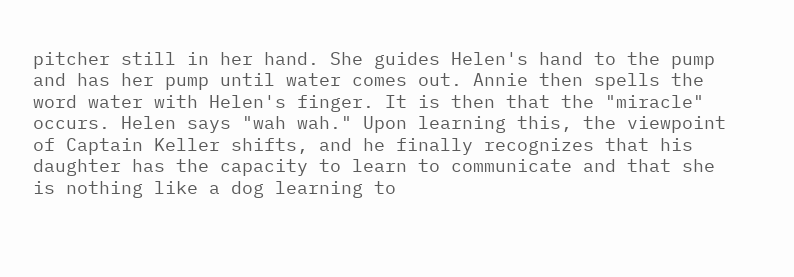pitcher still in her hand. She guides Helen's hand to the pump and has her pump until water comes out. Annie then spells the word water with Helen's finger. It is then that the "miracle" occurs. Helen says "wah wah." Upon learning this, the viewpoint of Captain Keller shifts, and he finally recognizes that his daughter has the capacity to learn to communicate and that she is nothing like a dog learning to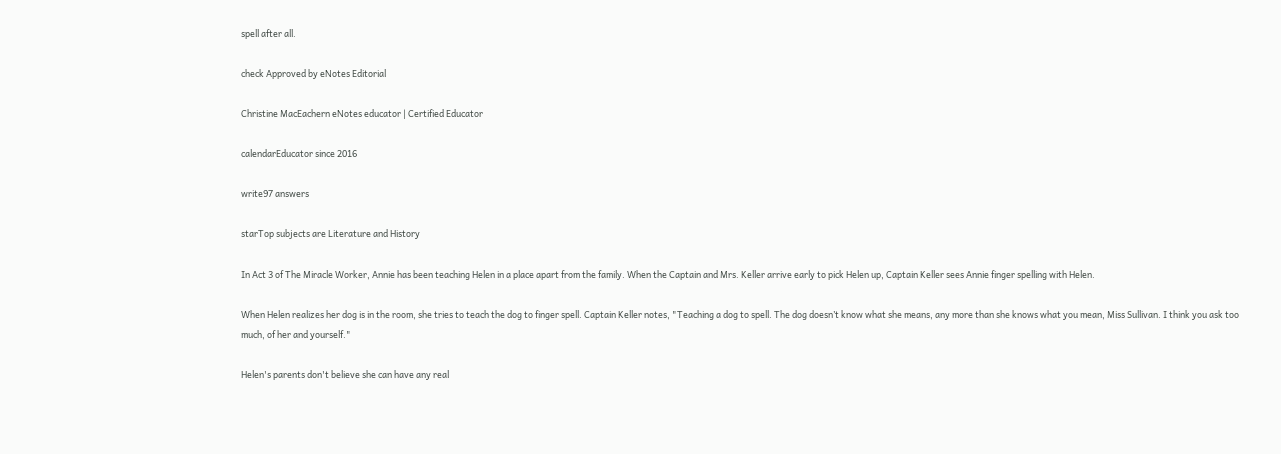spell after all.

check Approved by eNotes Editorial

Christine MacEachern eNotes educator | Certified Educator

calendarEducator since 2016

write97 answers

starTop subjects are Literature and History

In Act 3 of The Miracle Worker, Annie has been teaching Helen in a place apart from the family. When the Captain and Mrs. Keller arrive early to pick Helen up, Captain Keller sees Annie finger spelling with Helen.

When Helen realizes her dog is in the room, she tries to teach the dog to finger spell. Captain Keller notes, "Teaching a dog to spell. The dog doesn’t know what she means, any more than she knows what you mean, Miss Sullivan. I think you ask too much, of her and yourself."

Helen's parents don't believe she can have any real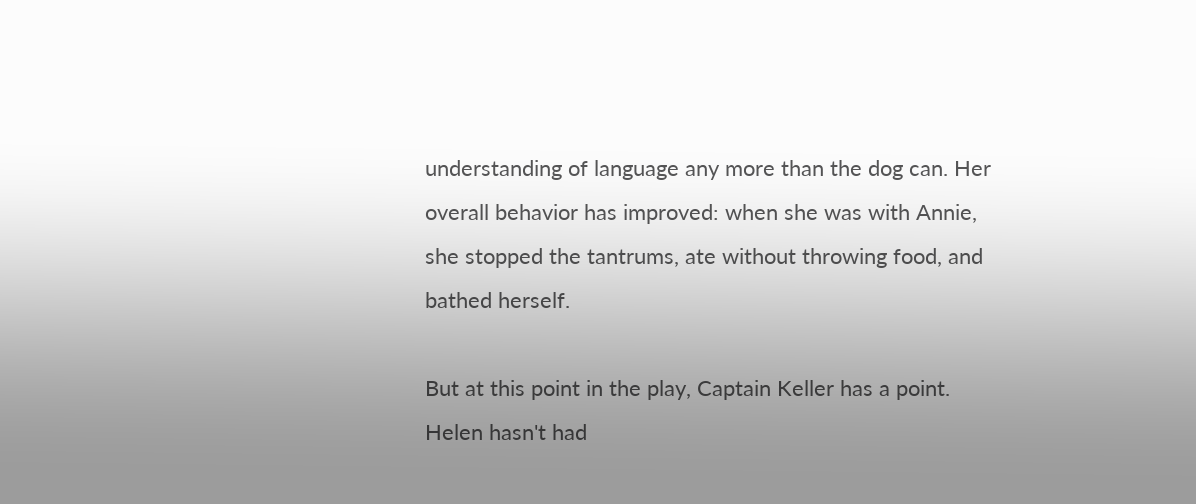understanding of language any more than the dog can. Her overall behavior has improved: when she was with Annie, she stopped the tantrums, ate without throwing food, and bathed herself.

But at this point in the play, Captain Keller has a point. Helen hasn't had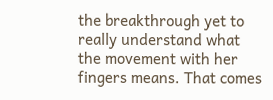the breakthrough yet to really understand what the movement with her fingers means. That comes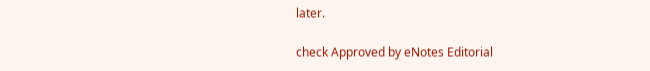later.

check Approved by eNotes Editorial